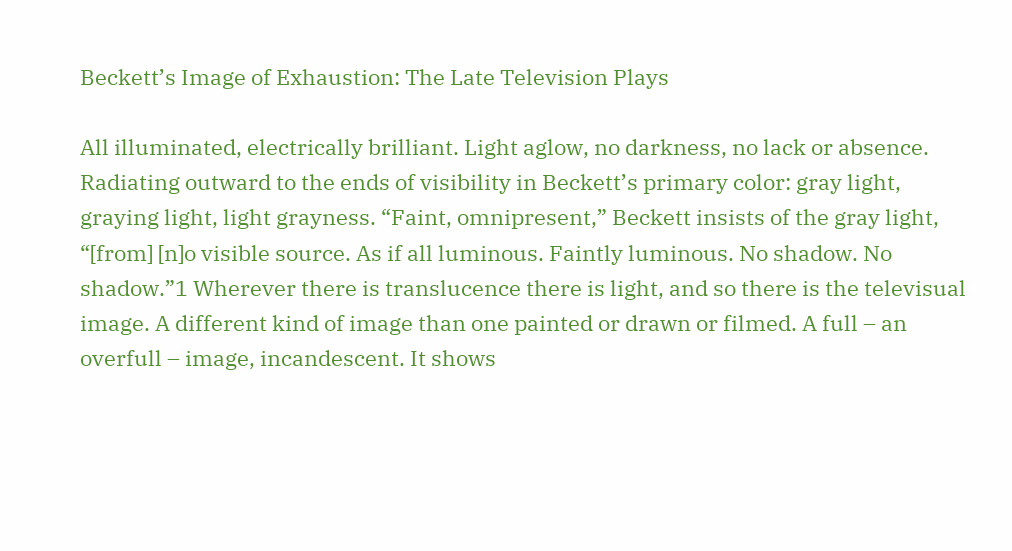Beckett’s Image of Exhaustion: The Late Television Plays

All illuminated, electrically brilliant. Light aglow, no darkness, no lack or absence. Radiating outward to the ends of visibility in Beckett’s primary color: gray light, graying light, light grayness. “Faint, omnipresent,” Beckett insists of the gray light, “[from] [n]o visible source. As if all luminous. Faintly luminous. No shadow. No shadow.”1 Wherever there is translucence there is light, and so there is the televisual image. A different kind of image than one painted or drawn or filmed. A full – an overfull – image, incandescent. It shows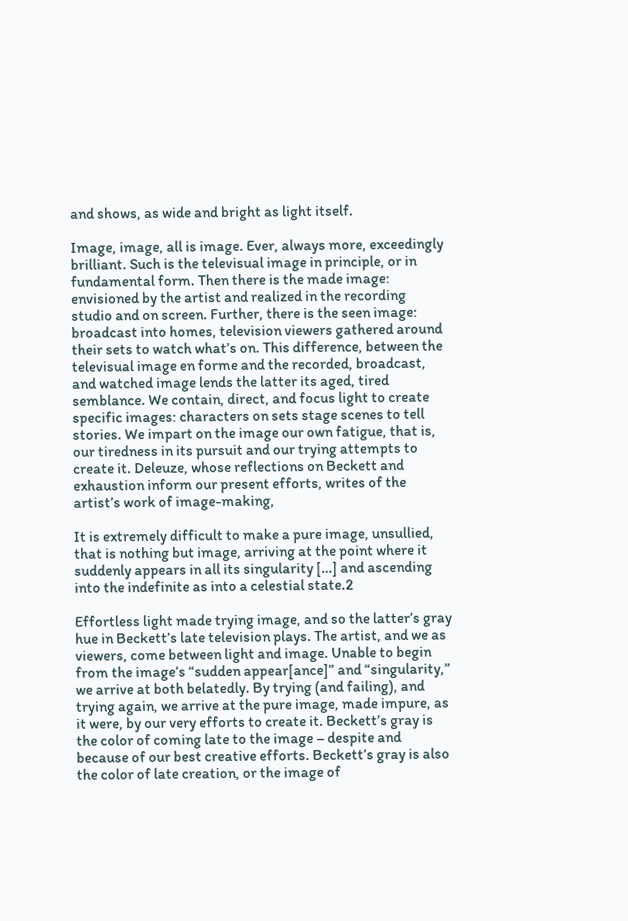and shows, as wide and bright as light itself.

Image, image, all is image. Ever, always more, exceedingly brilliant. Such is the televisual image in principle, or in fundamental form. Then there is the made image: envisioned by the artist and realized in the recording studio and on screen. Further, there is the seen image: broadcast into homes, television viewers gathered around their sets to watch what’s on. This difference, between the televisual image en forme and the recorded, broadcast, and watched image lends the latter its aged, tired semblance. We contain, direct, and focus light to create specific images: characters on sets stage scenes to tell stories. We impart on the image our own fatigue, that is, our tiredness in its pursuit and our trying attempts to create it. Deleuze, whose reflections on Beckett and exhaustion inform our present efforts, writes of the artist’s work of image-making,

It is extremely difficult to make a pure image, unsullied, that is nothing but image, arriving at the point where it suddenly appears in all its singularity […] and ascending into the indefinite as into a celestial state.2

Effortless light made trying image, and so the latter’s gray hue in Beckett’s late television plays. The artist, and we as viewers, come between light and image. Unable to begin from the image’s “sudden appear[ance]” and “singularity,” we arrive at both belatedly. By trying (and failing), and trying again, we arrive at the pure image, made impure, as it were, by our very efforts to create it. Beckett’s gray is the color of coming late to the image – despite and because of our best creative efforts. Beckett’s gray is also the color of late creation, or the image of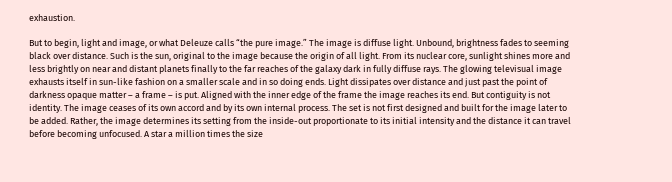exhaustion.

But to begin, light and image, or what Deleuze calls “the pure image.” The image is diffuse light. Unbound, brightness fades to seeming black over distance. Such is the sun, original to the image because the origin of all light. From its nuclear core, sunlight shines more and less brightly on near and distant planets finally to the far reaches of the galaxy dark in fully diffuse rays. The glowing televisual image exhausts itself in sun-like fashion on a smaller scale and in so doing ends. Light dissipates over distance and just past the point of darkness opaque matter – a frame – is put. Aligned with the inner edge of the frame the image reaches its end. But contiguity is not identity. The image ceases of its own accord and by its own internal process. The set is not first designed and built for the image later to be added. Rather, the image determines its setting from the inside-out proportionate to its initial intensity and the distance it can travel before becoming unfocused. A star a million times the size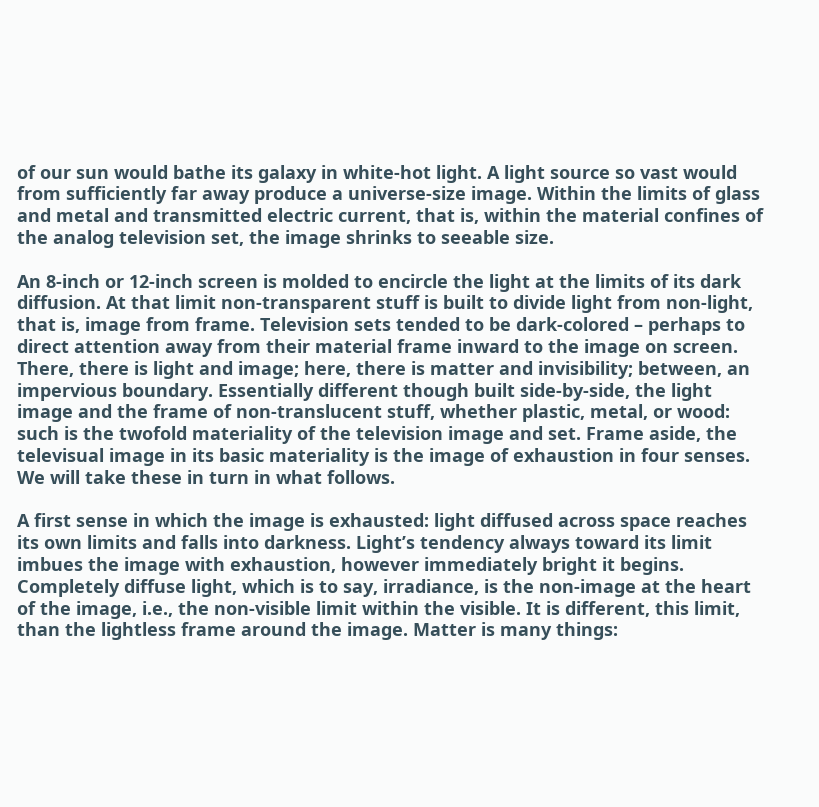of our sun would bathe its galaxy in white-hot light. A light source so vast would from sufficiently far away produce a universe-size image. Within the limits of glass and metal and transmitted electric current, that is, within the material confines of the analog television set, the image shrinks to seeable size.

An 8-inch or 12-inch screen is molded to encircle the light at the limits of its dark diffusion. At that limit non-transparent stuff is built to divide light from non-light, that is, image from frame. Television sets tended to be dark-colored – perhaps to direct attention away from their material frame inward to the image on screen. There, there is light and image; here, there is matter and invisibility; between, an impervious boundary. Essentially different though built side-by-side, the light image and the frame of non-translucent stuff, whether plastic, metal, or wood: such is the twofold materiality of the television image and set. Frame aside, the televisual image in its basic materiality is the image of exhaustion in four senses. We will take these in turn in what follows.

A first sense in which the image is exhausted: light diffused across space reaches its own limits and falls into darkness. Light’s tendency always toward its limit imbues the image with exhaustion, however immediately bright it begins. Completely diffuse light, which is to say, irradiance, is the non-image at the heart of the image, i.e., the non-visible limit within the visible. It is different, this limit, than the lightless frame around the image. Matter is many things: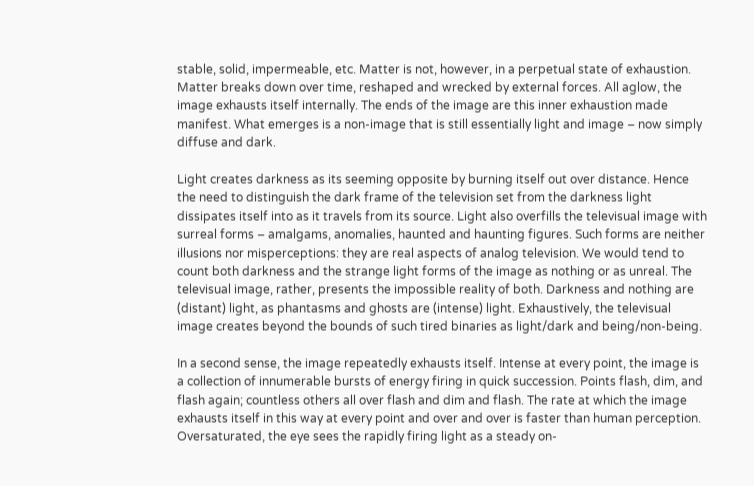stable, solid, impermeable, etc. Matter is not, however, in a perpetual state of exhaustion. Matter breaks down over time, reshaped and wrecked by external forces. All aglow, the image exhausts itself internally. The ends of the image are this inner exhaustion made manifest. What emerges is a non-image that is still essentially light and image – now simply diffuse and dark.

Light creates darkness as its seeming opposite by burning itself out over distance. Hence the need to distinguish the dark frame of the television set from the darkness light dissipates itself into as it travels from its source. Light also overfills the televisual image with surreal forms – amalgams, anomalies, haunted and haunting figures. Such forms are neither illusions nor misperceptions: they are real aspects of analog television. We would tend to count both darkness and the strange light forms of the image as nothing or as unreal. The televisual image, rather, presents the impossible reality of both. Darkness and nothing are (distant) light, as phantasms and ghosts are (intense) light. Exhaustively, the televisual image creates beyond the bounds of such tired binaries as light/dark and being/non-being.

In a second sense, the image repeatedly exhausts itself. Intense at every point, the image is a collection of innumerable bursts of energy firing in quick succession. Points flash, dim, and flash again; countless others all over flash and dim and flash. The rate at which the image exhausts itself in this way at every point and over and over is faster than human perception. Oversaturated, the eye sees the rapidly firing light as a steady on-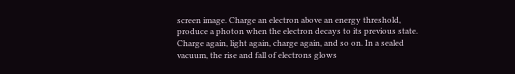screen image. Charge an electron above an energy threshold, produce a photon when the electron decays to its previous state. Charge again, light again, charge again, and so on. In a sealed vacuum, the rise and fall of electrons glows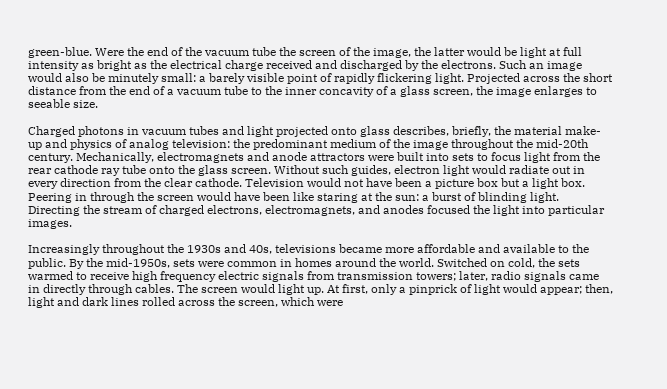green-blue. Were the end of the vacuum tube the screen of the image, the latter would be light at full intensity as bright as the electrical charge received and discharged by the electrons. Such an image would also be minutely small: a barely visible point of rapidly flickering light. Projected across the short distance from the end of a vacuum tube to the inner concavity of a glass screen, the image enlarges to seeable size.

Charged photons in vacuum tubes and light projected onto glass describes, briefly, the material make-up and physics of analog television: the predominant medium of the image throughout the mid-20th century. Mechanically, electromagnets and anode attractors were built into sets to focus light from the rear cathode ray tube onto the glass screen. Without such guides, electron light would radiate out in every direction from the clear cathode. Television would not have been a picture box but a light box. Peering in through the screen would have been like staring at the sun: a burst of blinding light. Directing the stream of charged electrons, electromagnets, and anodes focused the light into particular images.

Increasingly throughout the 1930s and 40s, televisions became more affordable and available to the public. By the mid-1950s, sets were common in homes around the world. Switched on cold, the sets warmed to receive high frequency electric signals from transmission towers; later, radio signals came in directly through cables. The screen would light up. At first, only a pinprick of light would appear; then, light and dark lines rolled across the screen, which were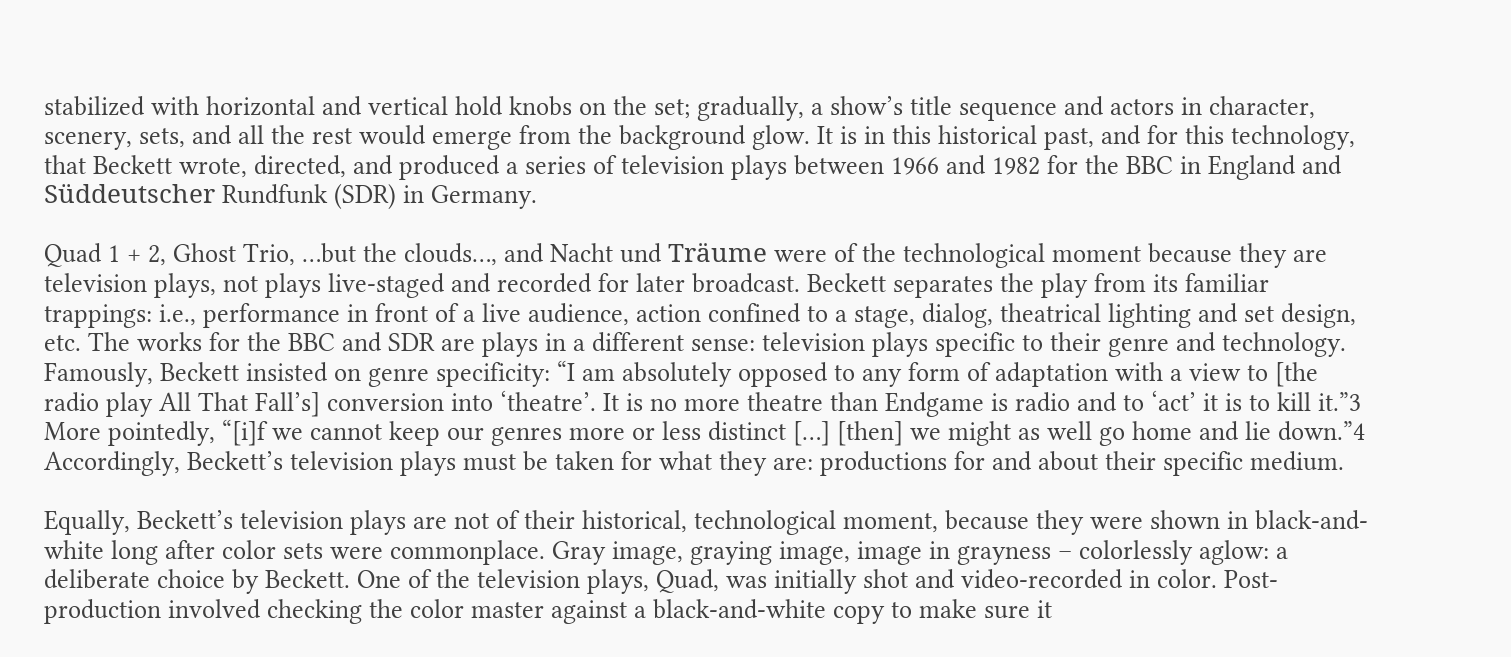stabilized with horizontal and vertical hold knobs on the set; gradually, a show’s title sequence and actors in character, scenery, sets, and all the rest would emerge from the background glow. It is in this historical past, and for this technology, that Beckett wrote, directed, and produced a series of television plays between 1966 and 1982 for the BBC in England and Süddeutscher Rundfunk (SDR) in Germany.

Quad 1 + 2, Ghost Trio, …but the clouds…, and Nacht und Träume were of the technological moment because they are television plays, not plays live-staged and recorded for later broadcast. Beckett separates the play from its familiar trappings: i.e., performance in front of a live audience, action confined to a stage, dialog, theatrical lighting and set design, etc. The works for the BBC and SDR are plays in a different sense: television plays specific to their genre and technology. Famously, Beckett insisted on genre specificity: “I am absolutely opposed to any form of adaptation with a view to [the radio play All That Fall’s] conversion into ‘theatre’. It is no more theatre than Endgame is radio and to ‘act’ it is to kill it.”3 More pointedly, “[i]f we cannot keep our genres more or less distinct […] [then] we might as well go home and lie down.”4 Accordingly, Beckett’s television plays must be taken for what they are: productions for and about their specific medium.

Equally, Beckett’s television plays are not of their historical, technological moment, because they were shown in black-and-white long after color sets were commonplace. Gray image, graying image, image in grayness – colorlessly aglow: a deliberate choice by Beckett. One of the television plays, Quad, was initially shot and video-recorded in color. Post-production involved checking the color master against a black-and-white copy to make sure it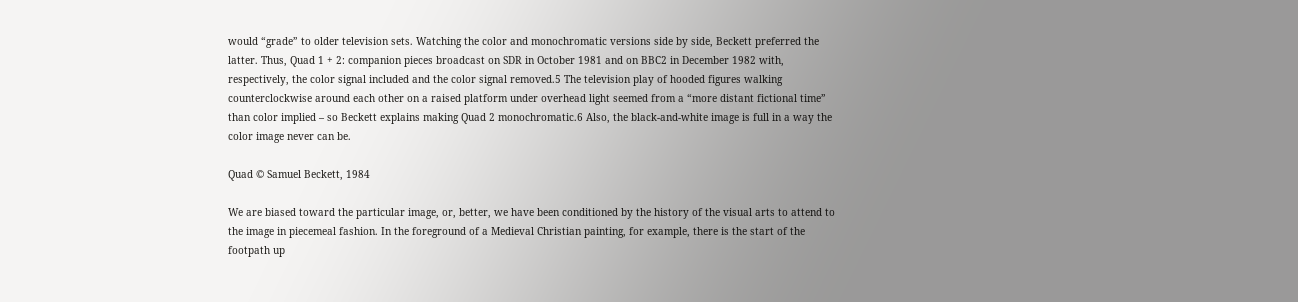would “grade” to older television sets. Watching the color and monochromatic versions side by side, Beckett preferred the latter. Thus, Quad 1 + 2: companion pieces broadcast on SDR in October 1981 and on BBC2 in December 1982 with, respectively, the color signal included and the color signal removed.5 The television play of hooded figures walking counterclockwise around each other on a raised platform under overhead light seemed from a “more distant fictional time” than color implied – so Beckett explains making Quad 2 monochromatic.6 Also, the black-and-white image is full in a way the color image never can be.

Quad © Samuel Beckett, 1984

We are biased toward the particular image, or, better, we have been conditioned by the history of the visual arts to attend to the image in piecemeal fashion. In the foreground of a Medieval Christian painting, for example, there is the start of the footpath up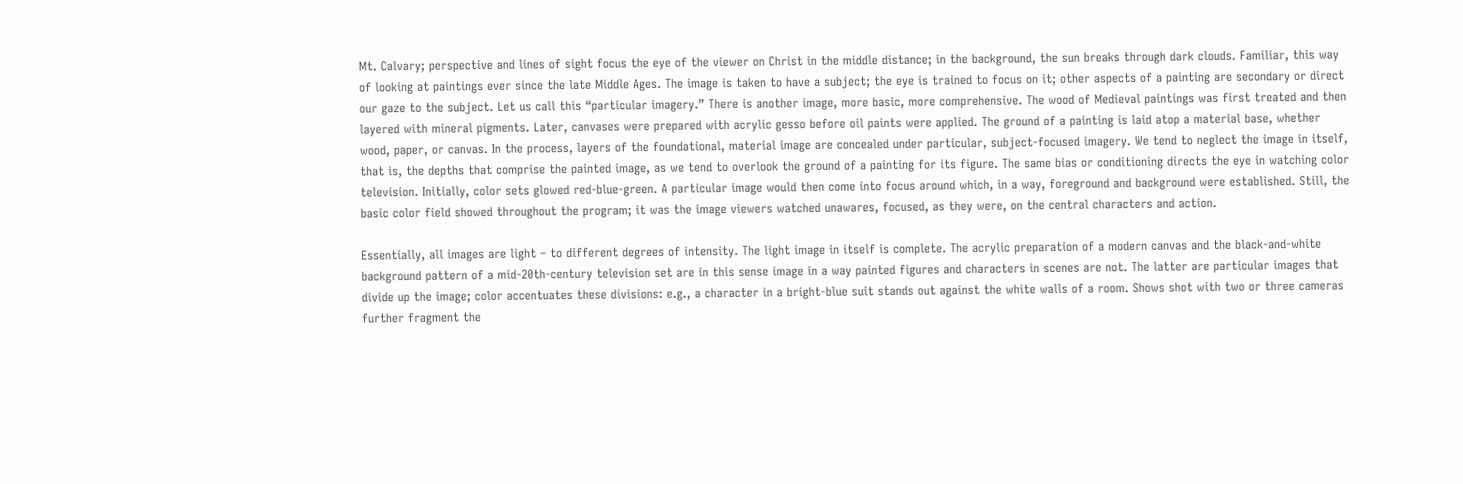Mt. Calvary; perspective and lines of sight focus the eye of the viewer on Christ in the middle distance; in the background, the sun breaks through dark clouds. Familiar, this way of looking at paintings ever since the late Middle Ages. The image is taken to have a subject; the eye is trained to focus on it; other aspects of a painting are secondary or direct our gaze to the subject. Let us call this “particular imagery.” There is another image, more basic, more comprehensive. The wood of Medieval paintings was first treated and then layered with mineral pigments. Later, canvases were prepared with acrylic gesso before oil paints were applied. The ground of a painting is laid atop a material base, whether wood, paper, or canvas. In the process, layers of the foundational, material image are concealed under particular, subject-focused imagery. We tend to neglect the image in itself, that is, the depths that comprise the painted image, as we tend to overlook the ground of a painting for its figure. The same bias or conditioning directs the eye in watching color television. Initially, color sets glowed red-blue-green. A particular image would then come into focus around which, in a way, foreground and background were established. Still, the basic color field showed throughout the program; it was the image viewers watched unawares, focused, as they were, on the central characters and action.

Essentially, all images are light – to different degrees of intensity. The light image in itself is complete. The acrylic preparation of a modern canvas and the black-and-white background pattern of a mid-20th-century television set are in this sense image in a way painted figures and characters in scenes are not. The latter are particular images that divide up the image; color accentuates these divisions: e.g., a character in a bright-blue suit stands out against the white walls of a room. Shows shot with two or three cameras further fragment the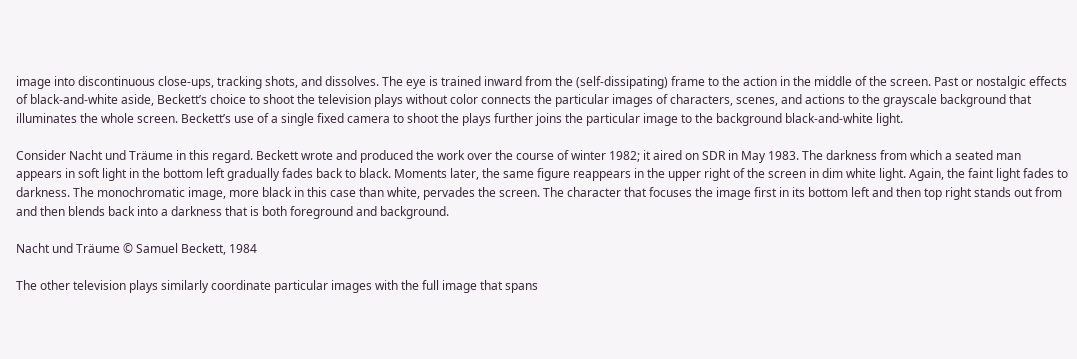image into discontinuous close-ups, tracking shots, and dissolves. The eye is trained inward from the (self-dissipating) frame to the action in the middle of the screen. Past or nostalgic effects of black-and-white aside, Beckett’s choice to shoot the television plays without color connects the particular images of characters, scenes, and actions to the grayscale background that illuminates the whole screen. Beckett’s use of a single fixed camera to shoot the plays further joins the particular image to the background black-and-white light.

Consider Nacht und Träume in this regard. Beckett wrote and produced the work over the course of winter 1982; it aired on SDR in May 1983. The darkness from which a seated man appears in soft light in the bottom left gradually fades back to black. Moments later, the same figure reappears in the upper right of the screen in dim white light. Again, the faint light fades to darkness. The monochromatic image, more black in this case than white, pervades the screen. The character that focuses the image first in its bottom left and then top right stands out from and then blends back into a darkness that is both foreground and background.

Nacht und Träume © Samuel Beckett, 1984

The other television plays similarly coordinate particular images with the full image that spans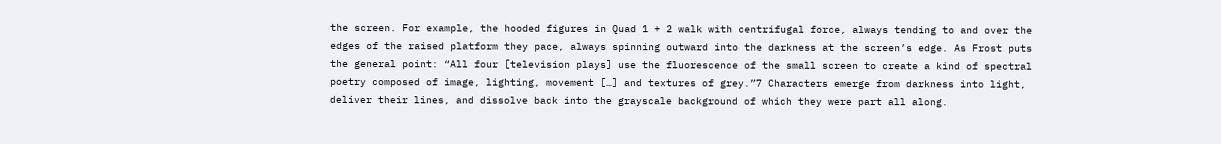the screen. For example, the hooded figures in Quad 1 + 2 walk with centrifugal force, always tending to and over the edges of the raised platform they pace, always spinning outward into the darkness at the screen’s edge. As Frost puts the general point: “All four [television plays] use the fluorescence of the small screen to create a kind of spectral poetry composed of image, lighting, movement […] and textures of grey.”7 Characters emerge from darkness into light, deliver their lines, and dissolve back into the grayscale background of which they were part all along.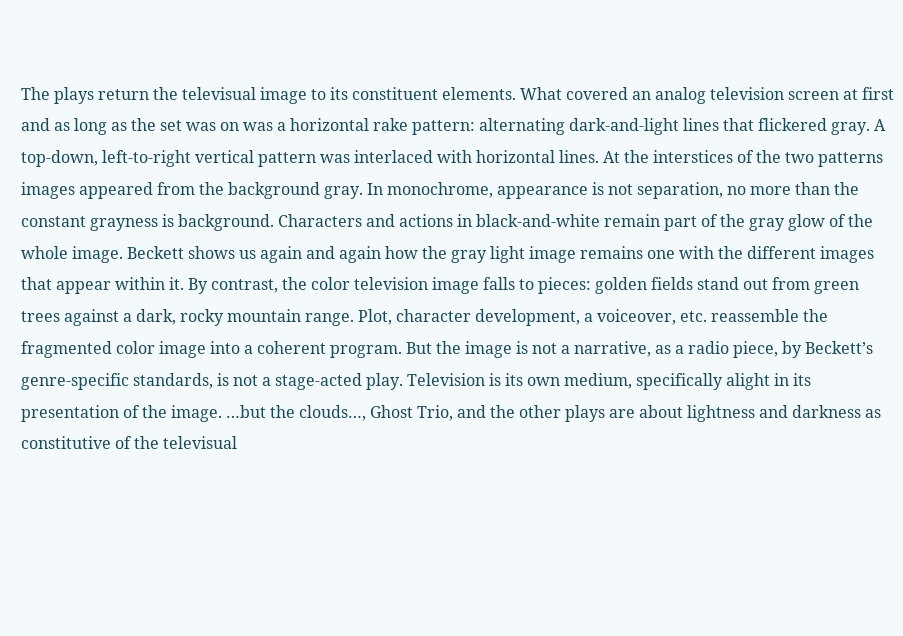The plays return the televisual image to its constituent elements. What covered an analog television screen at first and as long as the set was on was a horizontal rake pattern: alternating dark-and-light lines that flickered gray. A top-down, left-to-right vertical pattern was interlaced with horizontal lines. At the interstices of the two patterns images appeared from the background gray. In monochrome, appearance is not separation, no more than the constant grayness is background. Characters and actions in black-and-white remain part of the gray glow of the whole image. Beckett shows us again and again how the gray light image remains one with the different images that appear within it. By contrast, the color television image falls to pieces: golden fields stand out from green trees against a dark, rocky mountain range. Plot, character development, a voiceover, etc. reassemble the fragmented color image into a coherent program. But the image is not a narrative, as a radio piece, by Beckett’s genre-specific standards, is not a stage-acted play. Television is its own medium, specifically alight in its presentation of the image. …but the clouds…, Ghost Trio, and the other plays are about lightness and darkness as constitutive of the televisual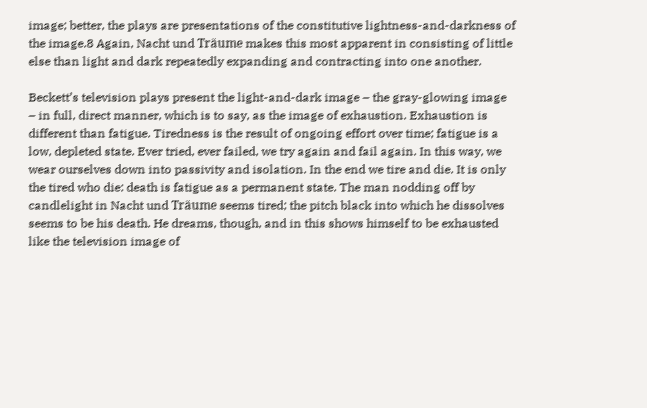image; better, the plays are presentations of the constitutive lightness-and-darkness of the image.8 Again, Nacht und Träume makes this most apparent in consisting of little else than light and dark repeatedly expanding and contracting into one another.

Beckett’s television plays present the light-and-dark image – the gray-glowing image – in full, direct manner, which is to say, as the image of exhaustion. Exhaustion is different than fatigue. Tiredness is the result of ongoing effort over time; fatigue is a low, depleted state. Ever tried, ever failed, we try again and fail again. In this way, we wear ourselves down into passivity and isolation. In the end we tire and die. It is only the tired who die: death is fatigue as a permanent state. The man nodding off by candlelight in Nacht und Träume seems tired; the pitch black into which he dissolves seems to be his death. He dreams, though, and in this shows himself to be exhausted like the television image of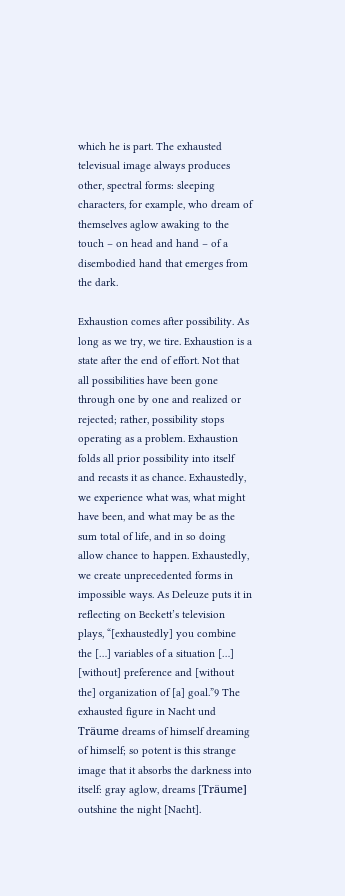which he is part. The exhausted televisual image always produces other, spectral forms: sleeping characters, for example, who dream of themselves aglow awaking to the touch – on head and hand – of a disembodied hand that emerges from the dark.

Exhaustion comes after possibility. As long as we try, we tire. Exhaustion is a state after the end of effort. Not that all possibilities have been gone through one by one and realized or rejected; rather, possibility stops operating as a problem. Exhaustion folds all prior possibility into itself and recasts it as chance. Exhaustedly, we experience what was, what might have been, and what may be as the sum total of life, and in so doing allow chance to happen. Exhaustedly, we create unprecedented forms in impossible ways. As Deleuze puts it in reflecting on Beckett’s television plays, “[exhaustedly] you combine the […] variables of a situation […] [without] preference and [without the] organization of [a] goal.”9 The exhausted figure in Nacht und Träume dreams of himself dreaming of himself; so potent is this strange image that it absorbs the darkness into itself: gray aglow, dreams [Träume] outshine the night [Nacht].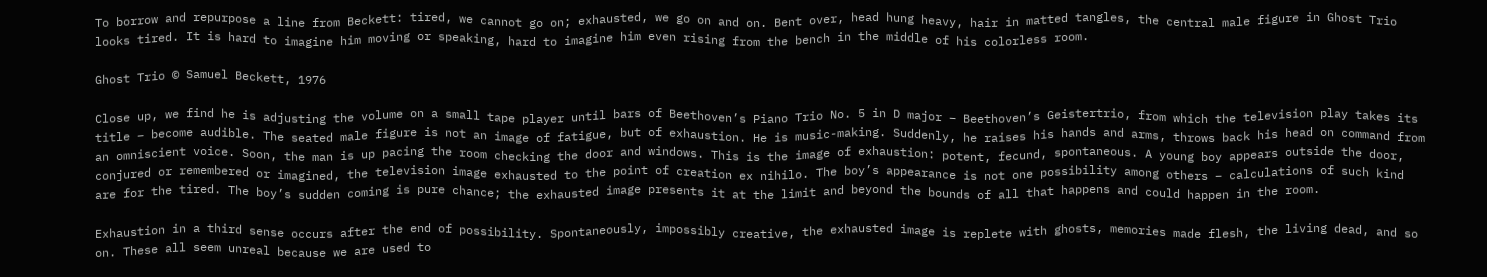To borrow and repurpose a line from Beckett: tired, we cannot go on; exhausted, we go on and on. Bent over, head hung heavy, hair in matted tangles, the central male figure in Ghost Trio looks tired. It is hard to imagine him moving or speaking, hard to imagine him even rising from the bench in the middle of his colorless room.

Ghost Trio © Samuel Beckett, 1976

Close up, we find he is adjusting the volume on a small tape player until bars of Beethoven’s Piano Trio No. 5 in D major – Beethoven’s Geistertrio, from which the television play takes its title – become audible. The seated male figure is not an image of fatigue, but of exhaustion. He is music-making. Suddenly, he raises his hands and arms, throws back his head on command from an omniscient voice. Soon, the man is up pacing the room checking the door and windows. This is the image of exhaustion: potent, fecund, spontaneous. A young boy appears outside the door, conjured or remembered or imagined, the television image exhausted to the point of creation ex nihilo. The boy’s appearance is not one possibility among others – calculations of such kind are for the tired. The boy’s sudden coming is pure chance; the exhausted image presents it at the limit and beyond the bounds of all that happens and could happen in the room.

Exhaustion in a third sense occurs after the end of possibility. Spontaneously, impossibly creative, the exhausted image is replete with ghosts, memories made flesh, the living dead, and so on. These all seem unreal because we are used to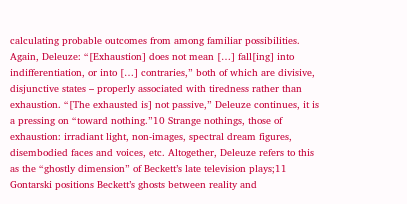calculating probable outcomes from among familiar possibilities. Again, Deleuze: “[Exhaustion] does not mean […] fall[ing] into indifferentiation, or into […] contraries,” both of which are divisive, disjunctive states – properly associated with tiredness rather than exhaustion. “[The exhausted is] not passive,” Deleuze continues, it is a pressing on “toward nothing.”10 Strange nothings, those of exhaustion: irradiant light, non-images, spectral dream figures, disembodied faces and voices, etc. Altogether, Deleuze refers to this as the “ghostly dimension” of Beckett’s late television plays;11 Gontarski positions Beckett’s ghosts between reality and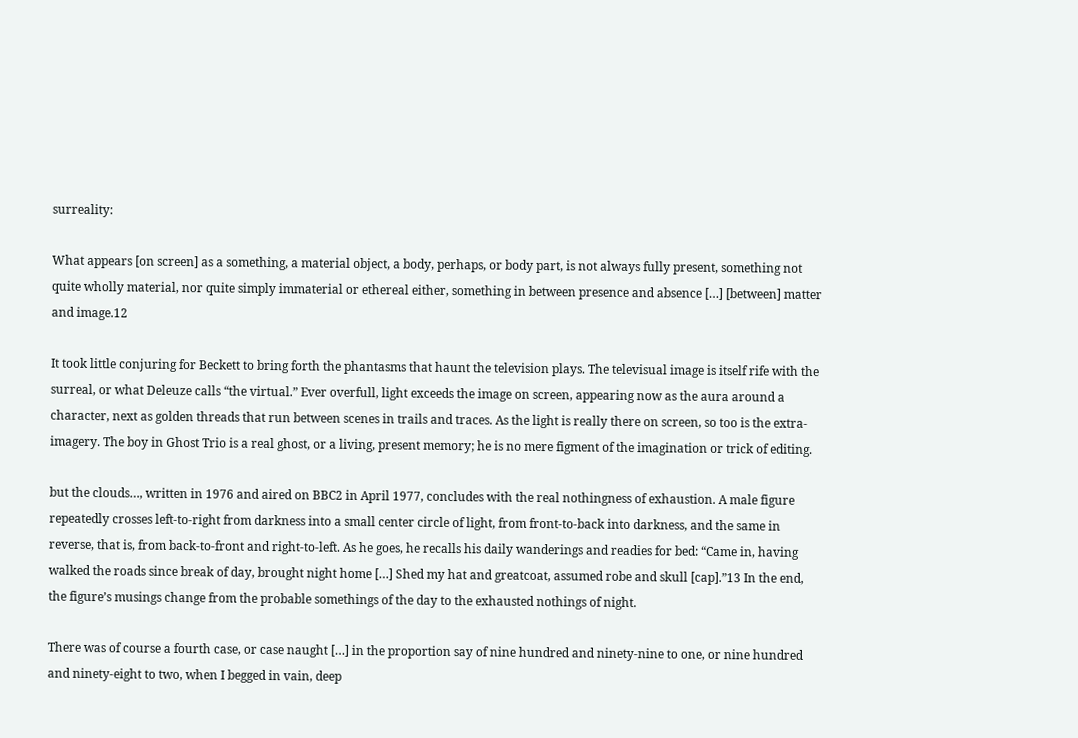surreality:

What appears [on screen] as a something, a material object, a body, perhaps, or body part, is not always fully present, something not quite wholly material, nor quite simply immaterial or ethereal either, something in between presence and absence […] [between] matter and image.12

It took little conjuring for Beckett to bring forth the phantasms that haunt the television plays. The televisual image is itself rife with the surreal, or what Deleuze calls “the virtual.” Ever overfull, light exceeds the image on screen, appearing now as the aura around a character, next as golden threads that run between scenes in trails and traces. As the light is really there on screen, so too is the extra-imagery. The boy in Ghost Trio is a real ghost, or a living, present memory; he is no mere figment of the imagination or trick of editing.

but the clouds…, written in 1976 and aired on BBC2 in April 1977, concludes with the real nothingness of exhaustion. A male figure repeatedly crosses left-to-right from darkness into a small center circle of light, from front-to-back into darkness, and the same in reverse, that is, from back-to-front and right-to-left. As he goes, he recalls his daily wanderings and readies for bed: “Came in, having walked the roads since break of day, brought night home […] Shed my hat and greatcoat, assumed robe and skull [cap].”13 In the end, the figure’s musings change from the probable somethings of the day to the exhausted nothings of night.

There was of course a fourth case, or case naught […] in the proportion say of nine hundred and ninety-nine to one, or nine hundred and ninety-eight to two, when I begged in vain, deep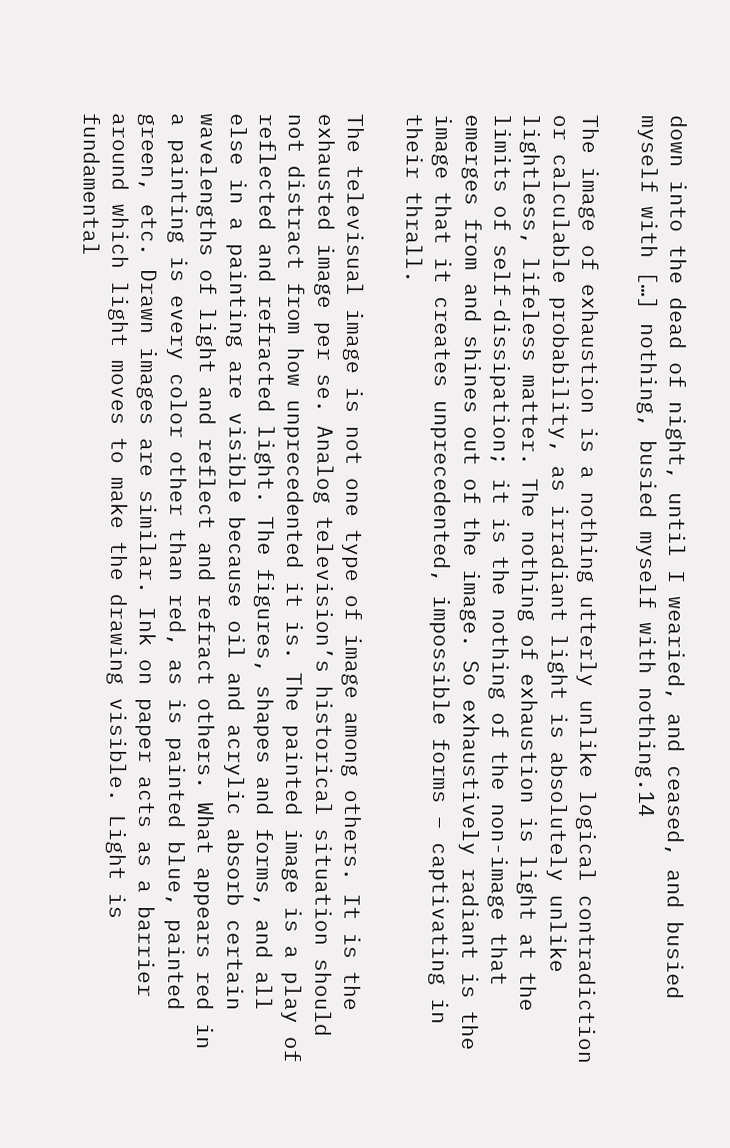down into the dead of night, until I wearied, and ceased, and busied myself with […] nothing, busied myself with nothing.14

The image of exhaustion is a nothing utterly unlike logical contradiction or calculable probability, as irradiant light is absolutely unlike lightless, lifeless matter. The nothing of exhaustion is light at the limits of self-dissipation; it is the nothing of the non-image that emerges from and shines out of the image. So exhaustively radiant is the image that it creates unprecedented, impossible forms – captivating in their thrall.

The televisual image is not one type of image among others. It is the exhausted image per se. Analog television’s historical situation should not distract from how unprecedented it is. The painted image is a play of reflected and refracted light. The figures, shapes and forms, and all else in a painting are visible because oil and acrylic absorb certain wavelengths of light and reflect and refract others. What appears red in a painting is every color other than red, as is painted blue, painted green, etc. Drawn images are similar. Ink on paper acts as a barrier around which light moves to make the drawing visible. Light is fundamental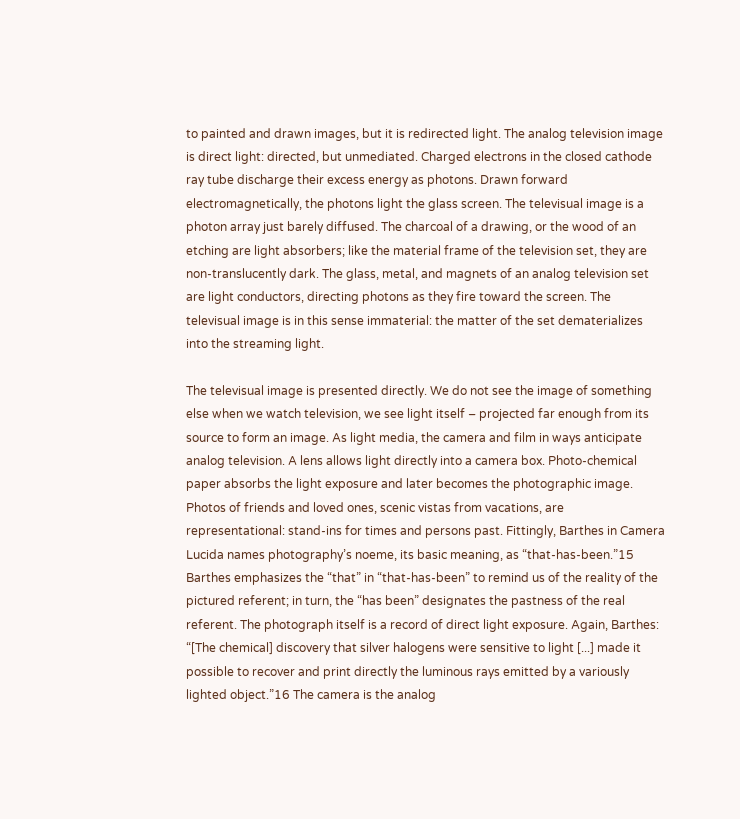to painted and drawn images, but it is redirected light. The analog television image is direct light: directed, but unmediated. Charged electrons in the closed cathode ray tube discharge their excess energy as photons. Drawn forward electromagnetically, the photons light the glass screen. The televisual image is a photon array just barely diffused. The charcoal of a drawing, or the wood of an etching are light absorbers; like the material frame of the television set, they are non-translucently dark. The glass, metal, and magnets of an analog television set are light conductors, directing photons as they fire toward the screen. The televisual image is in this sense immaterial: the matter of the set dematerializes into the streaming light.

The televisual image is presented directly. We do not see the image of something else when we watch television, we see light itself – projected far enough from its source to form an image. As light media, the camera and film in ways anticipate analog television. A lens allows light directly into a camera box. Photo-chemical paper absorbs the light exposure and later becomes the photographic image. Photos of friends and loved ones, scenic vistas from vacations, are representational: stand-ins for times and persons past. Fittingly, Barthes in Camera Lucida names photography’s noeme, its basic meaning, as “that-has-been.”15 Barthes emphasizes the “that” in “that-has-been” to remind us of the reality of the pictured referent; in turn, the “has been” designates the pastness of the real referent. The photograph itself is a record of direct light exposure. Again, Barthes: “[The chemical] discovery that silver halogens were sensitive to light [...] made it possible to recover and print directly the luminous rays emitted by a variously lighted object.”16 The camera is the analog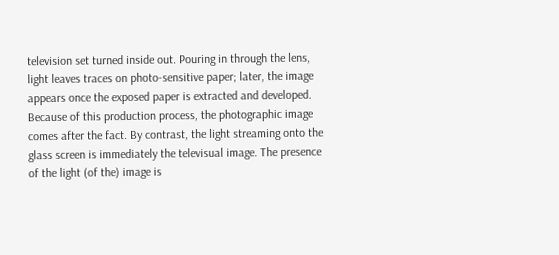television set turned inside out. Pouring in through the lens, light leaves traces on photo-sensitive paper; later, the image appears once the exposed paper is extracted and developed. Because of this production process, the photographic image comes after the fact. By contrast, the light streaming onto the glass screen is immediately the televisual image. The presence of the light (of the) image is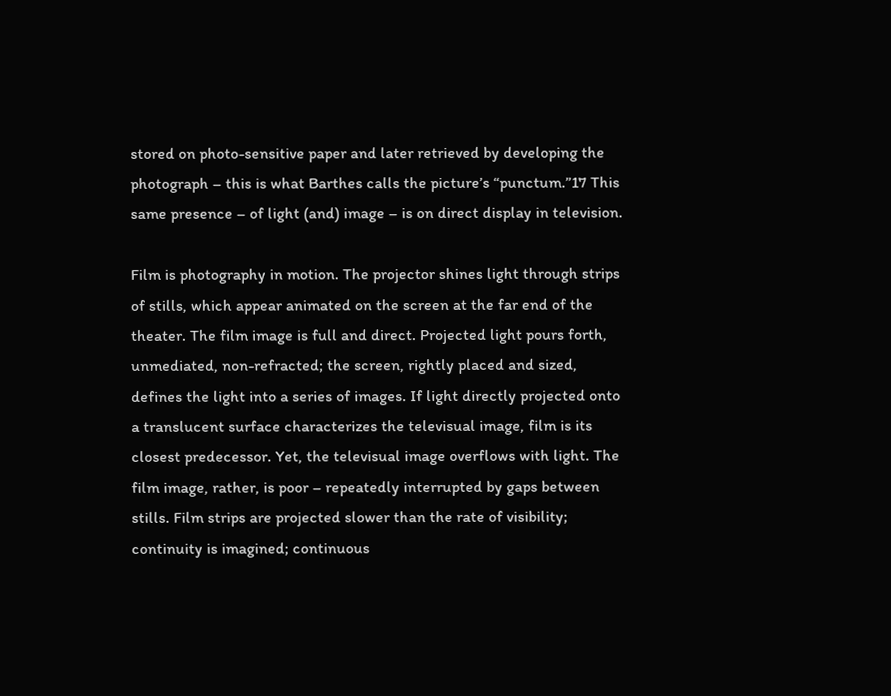stored on photo-sensitive paper and later retrieved by developing the photograph – this is what Barthes calls the picture’s “punctum.”17 This same presence – of light (and) image – is on direct display in television.

Film is photography in motion. The projector shines light through strips of stills, which appear animated on the screen at the far end of the theater. The film image is full and direct. Projected light pours forth, unmediated, non-refracted; the screen, rightly placed and sized, defines the light into a series of images. If light directly projected onto a translucent surface characterizes the televisual image, film is its closest predecessor. Yet, the televisual image overflows with light. The film image, rather, is poor – repeatedly interrupted by gaps between stills. Film strips are projected slower than the rate of visibility; continuity is imagined; continuous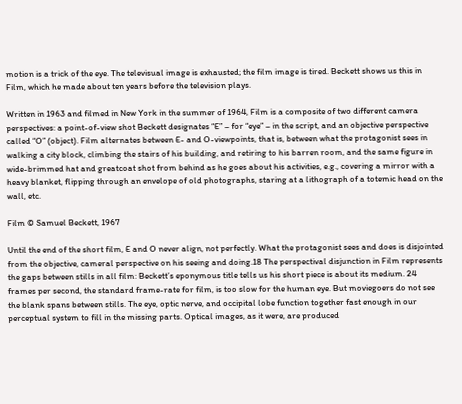motion is a trick of the eye. The televisual image is exhausted; the film image is tired. Beckett shows us this in Film, which he made about ten years before the television plays.

Written in 1963 and filmed in New York in the summer of 1964, Film is a composite of two different camera perspectives: a point-of-view shot Beckett designates “E” – for “eye” – in the script, and an objective perspective called “O” (object). Film alternates between E- and O-viewpoints, that is, between what the protagonist sees in walking a city block, climbing the stairs of his building, and retiring to his barren room, and the same figure in wide-brimmed hat and greatcoat shot from behind as he goes about his activities, e.g., covering a mirror with a heavy blanket, flipping through an envelope of old photographs, staring at a lithograph of a totemic head on the wall, etc.

Film © Samuel Beckett, 1967

Until the end of the short film, E and O never align, not perfectly. What the protagonist sees and does is disjointed from the objective, cameral perspective on his seeing and doing.18 The perspectival disjunction in Film represents the gaps between stills in all film: Beckett’s eponymous title tells us his short piece is about its medium. 24 frames per second, the standard frame-rate for film, is too slow for the human eye. But moviegoers do not see the blank spans between stills. The eye, optic nerve, and occipital lobe function together fast enough in our perceptual system to fill in the missing parts. Optical images, as it were, are produced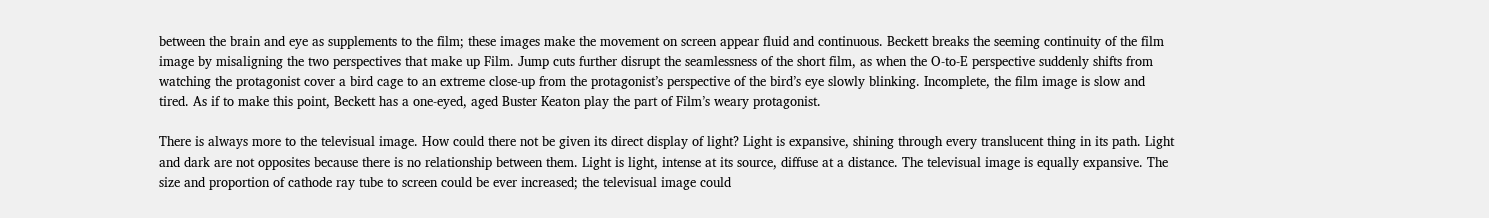between the brain and eye as supplements to the film; these images make the movement on screen appear fluid and continuous. Beckett breaks the seeming continuity of the film image by misaligning the two perspectives that make up Film. Jump cuts further disrupt the seamlessness of the short film, as when the O-to-E perspective suddenly shifts from watching the protagonist cover a bird cage to an extreme close-up from the protagonist’s perspective of the bird’s eye slowly blinking. Incomplete, the film image is slow and tired. As if to make this point, Beckett has a one-eyed, aged Buster Keaton play the part of Film’s weary protagonist.

There is always more to the televisual image. How could there not be given its direct display of light? Light is expansive, shining through every translucent thing in its path. Light and dark are not opposites because there is no relationship between them. Light is light, intense at its source, diffuse at a distance. The televisual image is equally expansive. The size and proportion of cathode ray tube to screen could be ever increased; the televisual image could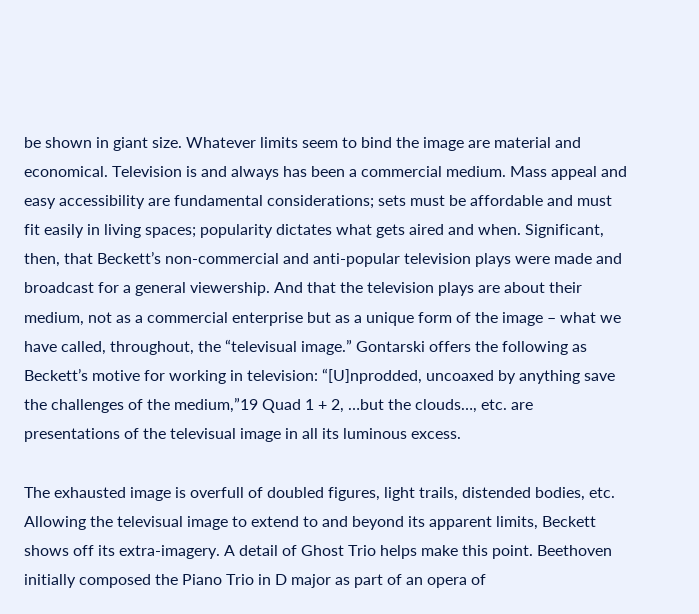be shown in giant size. Whatever limits seem to bind the image are material and economical. Television is and always has been a commercial medium. Mass appeal and easy accessibility are fundamental considerations; sets must be affordable and must fit easily in living spaces; popularity dictates what gets aired and when. Significant, then, that Beckett’s non-commercial and anti-popular television plays were made and broadcast for a general viewership. And that the television plays are about their medium, not as a commercial enterprise but as a unique form of the image – what we have called, throughout, the “televisual image.” Gontarski offers the following as Beckett’s motive for working in television: “[U]nprodded, uncoaxed by anything save the challenges of the medium,”19 Quad 1 + 2, …but the clouds…, etc. are presentations of the televisual image in all its luminous excess.

The exhausted image is overfull of doubled figures, light trails, distended bodies, etc. Allowing the televisual image to extend to and beyond its apparent limits, Beckett shows off its extra-imagery. A detail of Ghost Trio helps make this point. Beethoven initially composed the Piano Trio in D major as part of an opera of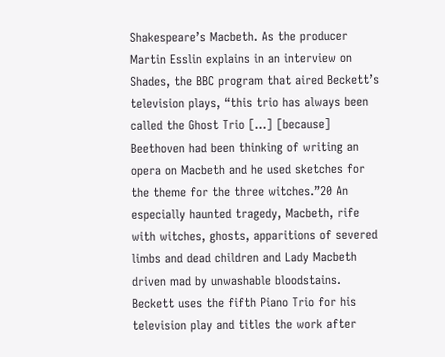Shakespeare’s Macbeth. As the producer Martin Esslin explains in an interview on Shades, the BBC program that aired Beckett’s television plays, “this trio has always been called the Ghost Trio […] [because] Beethoven had been thinking of writing an opera on Macbeth and he used sketches for the theme for the three witches.”20 An especially haunted tragedy, Macbeth, rife with witches, ghosts, apparitions of severed limbs and dead children and Lady Macbeth driven mad by unwashable bloodstains. Beckett uses the fifth Piano Trio for his television play and titles the work after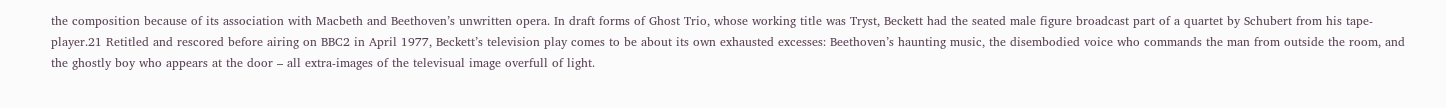the composition because of its association with Macbeth and Beethoven’s unwritten opera. In draft forms of Ghost Trio, whose working title was Tryst, Beckett had the seated male figure broadcast part of a quartet by Schubert from his tape-player.21 Retitled and rescored before airing on BBC2 in April 1977, Beckett’s television play comes to be about its own exhausted excesses: Beethoven’s haunting music, the disembodied voice who commands the man from outside the room, and the ghostly boy who appears at the door – all extra-images of the televisual image overfull of light.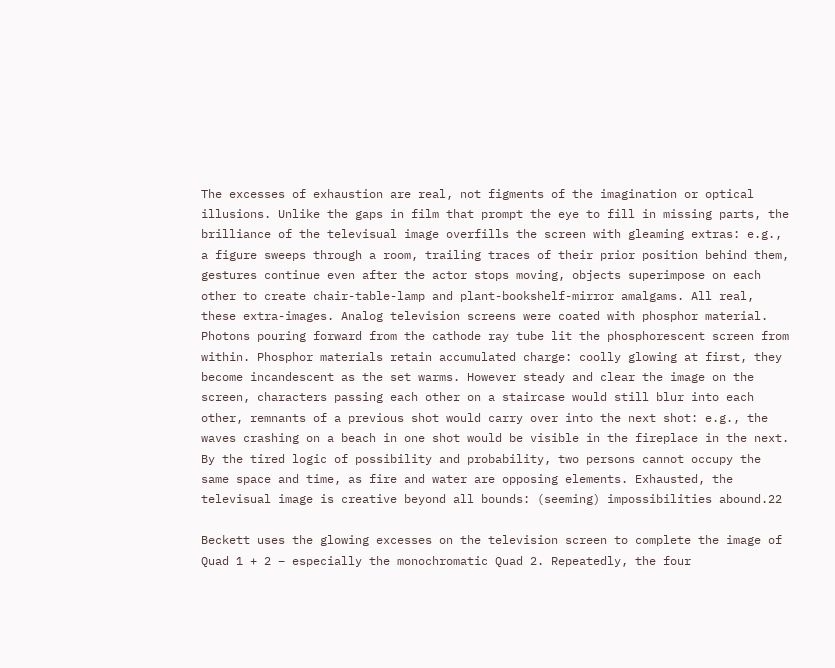The excesses of exhaustion are real, not figments of the imagination or optical illusions. Unlike the gaps in film that prompt the eye to fill in missing parts, the brilliance of the televisual image overfills the screen with gleaming extras: e.g., a figure sweeps through a room, trailing traces of their prior position behind them, gestures continue even after the actor stops moving, objects superimpose on each other to create chair-table-lamp and plant-bookshelf-mirror amalgams. All real, these extra-images. Analog television screens were coated with phosphor material. Photons pouring forward from the cathode ray tube lit the phosphorescent screen from within. Phosphor materials retain accumulated charge: coolly glowing at first, they become incandescent as the set warms. However steady and clear the image on the screen, characters passing each other on a staircase would still blur into each other, remnants of a previous shot would carry over into the next shot: e.g., the waves crashing on a beach in one shot would be visible in the fireplace in the next. By the tired logic of possibility and probability, two persons cannot occupy the same space and time, as fire and water are opposing elements. Exhausted, the televisual image is creative beyond all bounds: (seeming) impossibilities abound.22

Beckett uses the glowing excesses on the television screen to complete the image of Quad 1 + 2 – especially the monochromatic Quad 2. Repeatedly, the four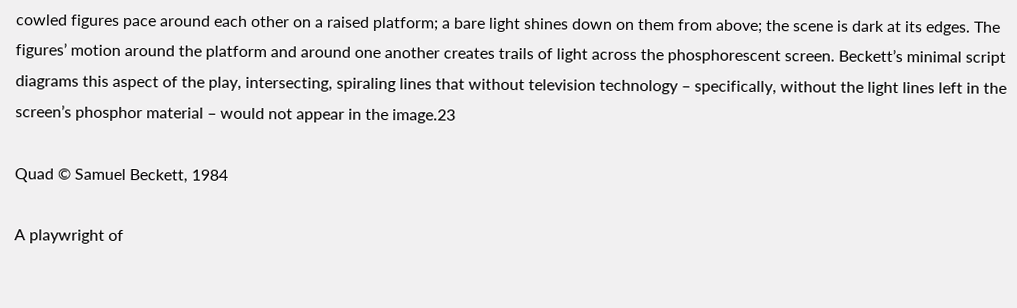cowled figures pace around each other on a raised platform; a bare light shines down on them from above; the scene is dark at its edges. The figures’ motion around the platform and around one another creates trails of light across the phosphorescent screen. Beckett’s minimal script diagrams this aspect of the play, intersecting, spiraling lines that without television technology – specifically, without the light lines left in the screen’s phosphor material – would not appear in the image.23

Quad © Samuel Beckett, 1984

A playwright of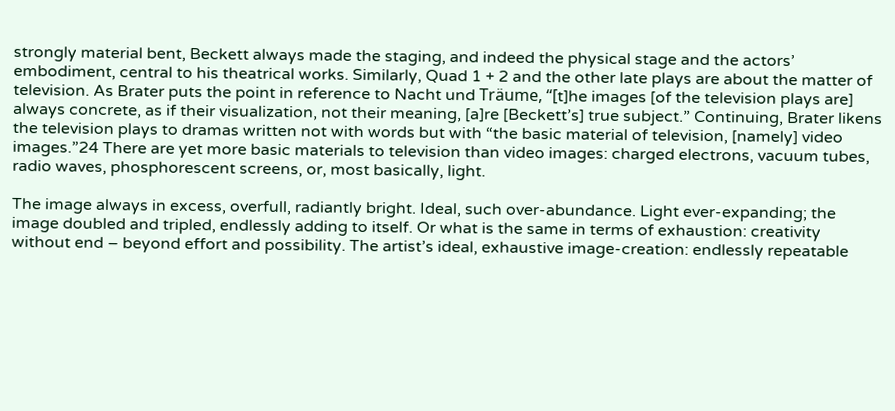strongly material bent, Beckett always made the staging, and indeed the physical stage and the actors’ embodiment, central to his theatrical works. Similarly, Quad 1 + 2 and the other late plays are about the matter of television. As Brater puts the point in reference to Nacht und Träume, “[t]he images [of the television plays are] always concrete, as if their visualization, not their meaning, [a]re [Beckett’s] true subject.” Continuing, Brater likens the television plays to dramas written not with words but with “the basic material of television, [namely] video images.”24 There are yet more basic materials to television than video images: charged electrons, vacuum tubes, radio waves, phosphorescent screens, or, most basically, light.

The image always in excess, overfull, radiantly bright. Ideal, such over-abundance. Light ever-expanding; the image doubled and tripled, endlessly adding to itself. Or what is the same in terms of exhaustion: creativity without end – beyond effort and possibility. The artist’s ideal, exhaustive image-creation: endlessly repeatable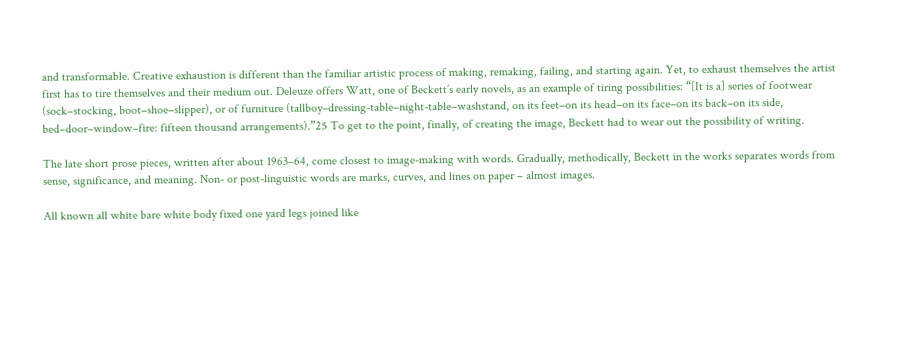and transformable. Creative exhaustion is different than the familiar artistic process of making, remaking, failing, and starting again. Yet, to exhaust themselves the artist first has to tire themselves and their medium out. Deleuze offers Watt, one of Beckett’s early novels, as an example of tiring possibilities: “[It is a] series of footwear (sock–stocking, boot–shoe–slipper), or of furniture (tallboy–dressing-table–night-table–washstand, on its feet–on its head–on its face–on its back–on its side, bed–door–window–fire: fifteen thousand arrangements).”25 To get to the point, finally, of creating the image, Beckett had to wear out the possibility of writing.

The late short prose pieces, written after about 1963–64, come closest to image-making with words. Gradually, methodically, Beckett in the works separates words from sense, significance, and meaning. Non- or post-linguistic words are marks, curves, and lines on paper – almost images.

All known all white bare white body fixed one yard legs joined like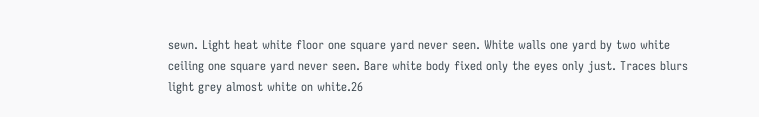sewn. Light heat white floor one square yard never seen. White walls one yard by two white ceiling one square yard never seen. Bare white body fixed only the eyes only just. Traces blurs light grey almost white on white.26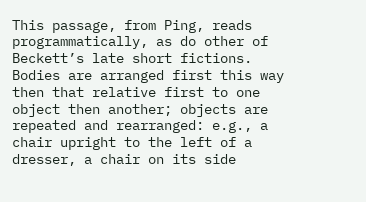This passage, from Ping, reads programmatically, as do other of Beckett’s late short fictions. Bodies are arranged first this way then that relative first to one object then another; objects are repeated and rearranged: e.g., a chair upright to the left of a dresser, a chair on its side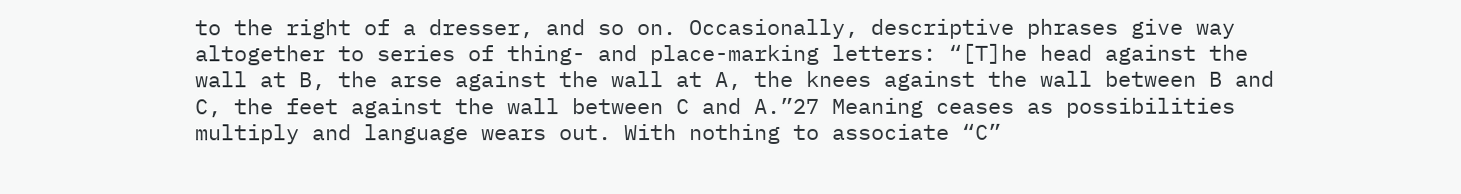to the right of a dresser, and so on. Occasionally, descriptive phrases give way altogether to series of thing- and place-marking letters: “[T]he head against the wall at B, the arse against the wall at A, the knees against the wall between B and C, the feet against the wall between C and A.”27 Meaning ceases as possibilities multiply and language wears out. With nothing to associate “C”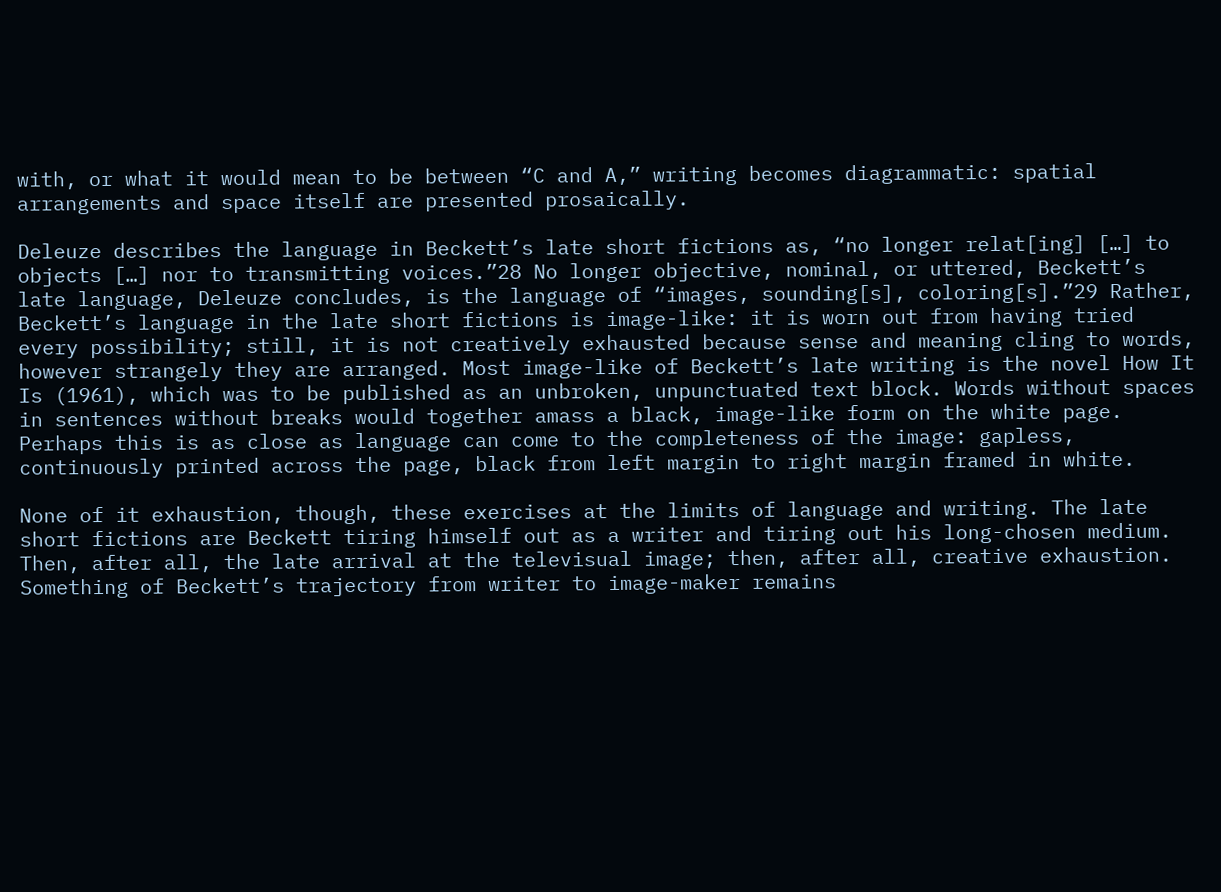with, or what it would mean to be between “C and A,” writing becomes diagrammatic: spatial arrangements and space itself are presented prosaically.

Deleuze describes the language in Beckett’s late short fictions as, “no longer relat[ing] […] to objects […] nor to transmitting voices.”28 No longer objective, nominal, or uttered, Beckett’s late language, Deleuze concludes, is the language of “images, sounding[s], coloring[s].”29 Rather, Beckett’s language in the late short fictions is image-like: it is worn out from having tried every possibility; still, it is not creatively exhausted because sense and meaning cling to words, however strangely they are arranged. Most image-like of Beckett’s late writing is the novel How It Is (1961), which was to be published as an unbroken, unpunctuated text block. Words without spaces in sentences without breaks would together amass a black, image-like form on the white page. Perhaps this is as close as language can come to the completeness of the image: gapless, continuously printed across the page, black from left margin to right margin framed in white.

None of it exhaustion, though, these exercises at the limits of language and writing. The late short fictions are Beckett tiring himself out as a writer and tiring out his long-chosen medium. Then, after all, the late arrival at the televisual image; then, after all, creative exhaustion. Something of Beckett’s trajectory from writer to image-maker remains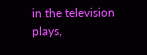in the television plays,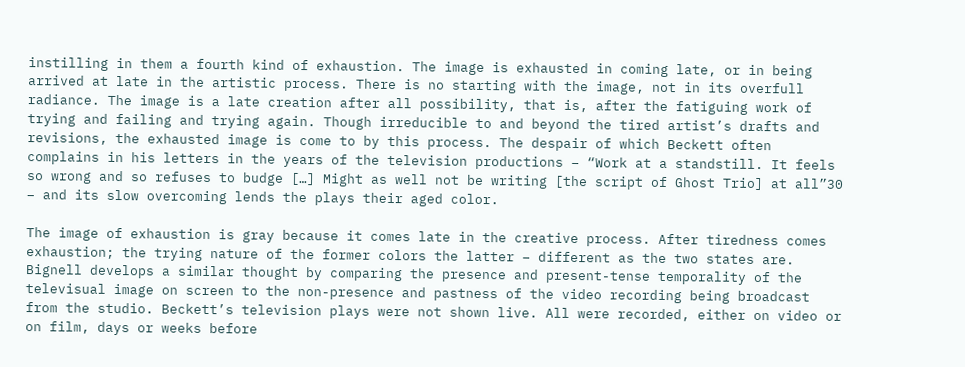instilling in them a fourth kind of exhaustion. The image is exhausted in coming late, or in being arrived at late in the artistic process. There is no starting with the image, not in its overfull radiance. The image is a late creation after all possibility, that is, after the fatiguing work of trying and failing and trying again. Though irreducible to and beyond the tired artist’s drafts and revisions, the exhausted image is come to by this process. The despair of which Beckett often complains in his letters in the years of the television productions – “Work at a standstill. It feels so wrong and so refuses to budge […] Might as well not be writing [the script of Ghost Trio] at all”30 – and its slow overcoming lends the plays their aged color.

The image of exhaustion is gray because it comes late in the creative process. After tiredness comes exhaustion; the trying nature of the former colors the latter – different as the two states are. Bignell develops a similar thought by comparing the presence and present-tense temporality of the televisual image on screen to the non-presence and pastness of the video recording being broadcast from the studio. Beckett’s television plays were not shown live. All were recorded, either on video or on film, days or weeks before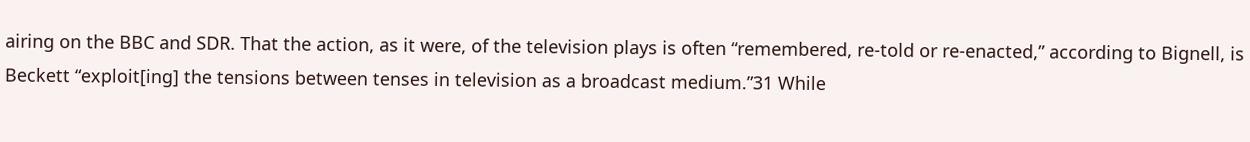airing on the BBC and SDR. That the action, as it were, of the television plays is often “remembered, re-told or re-enacted,” according to Bignell, is Beckett “exploit[ing] the tensions between tenses in television as a broadcast medium.”31 While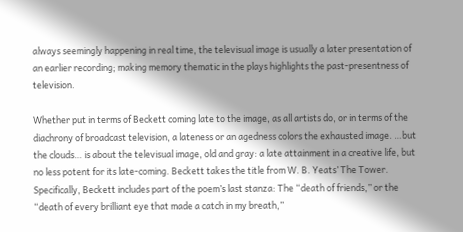always seemingly happening in real time, the televisual image is usually a later presentation of an earlier recording; making memory thematic in the plays highlights the past-presentness of television.

Whether put in terms of Beckett coming late to the image, as all artists do, or in terms of the diachrony of broadcast television, a lateness or an agedness colors the exhausted image. …but the clouds… is about the televisual image, old and gray: a late attainment in a creative life, but no less potent for its late-coming. Beckett takes the title from W. B. Yeats’ The Tower. Specifically, Beckett includes part of the poem’s last stanza: The “death of friends,” or the “death of every brilliant eye that made a catch in my breath,”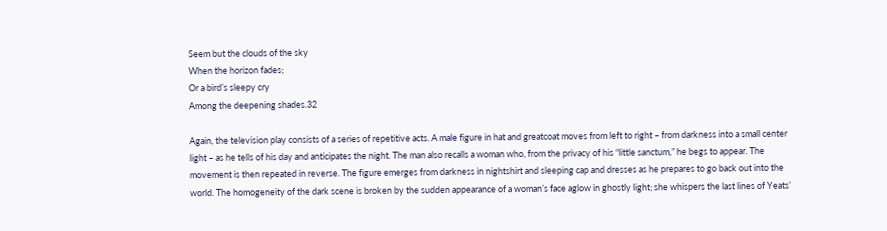Seem but the clouds of the sky
When the horizon fades;
Or a bird’s sleepy cry
Among the deepening shades.32

Again, the television play consists of a series of repetitive acts. A male figure in hat and greatcoat moves from left to right – from darkness into a small center light – as he tells of his day and anticipates the night. The man also recalls a woman who, from the privacy of his “little sanctum,” he begs to appear. The movement is then repeated in reverse. The figure emerges from darkness in nightshirt and sleeping cap and dresses as he prepares to go back out into the world. The homogeneity of the dark scene is broken by the sudden appearance of a woman’s face aglow in ghostly light; she whispers the last lines of Yeats’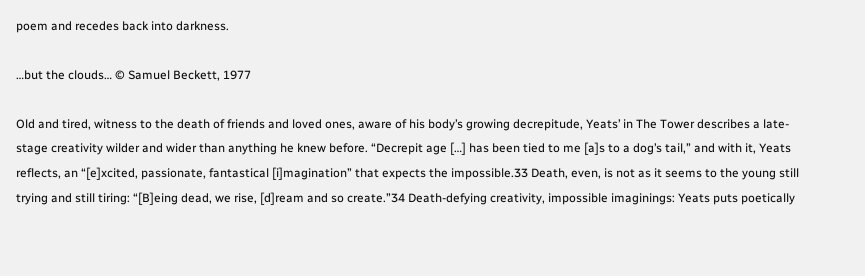poem and recedes back into darkness.

…but the clouds… © Samuel Beckett, 1977

Old and tired, witness to the death of friends and loved ones, aware of his body’s growing decrepitude, Yeats’ in The Tower describes a late-stage creativity wilder and wider than anything he knew before. “Decrepit age […] has been tied to me [a]s to a dog’s tail,” and with it, Yeats reflects, an “[e]xcited, passionate, fantastical [i]magination” that expects the impossible.33 Death, even, is not as it seems to the young still trying and still tiring: “[B]eing dead, we rise, [d]ream and so create.”34 Death-defying creativity, impossible imaginings: Yeats puts poetically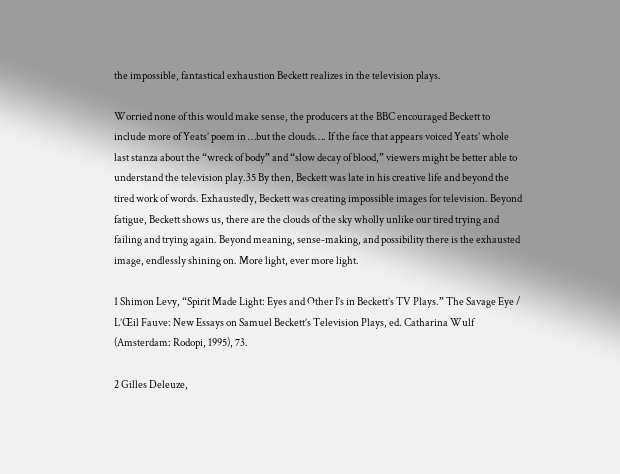the impossible, fantastical exhaustion Beckett realizes in the television plays.

Worried none of this would make sense, the producers at the BBC encouraged Beckett to include more of Yeats’ poem in …but the clouds…. If the face that appears voiced Yeats’ whole last stanza about the “wreck of body” and “slow decay of blood,” viewers might be better able to understand the television play.35 By then, Beckett was late in his creative life and beyond the tired work of words. Exhaustedly, Beckett was creating impossible images for television. Beyond fatigue, Beckett shows us, there are the clouds of the sky wholly unlike our tired trying and failing and trying again. Beyond meaning, sense-making, and possibility there is the exhausted image, endlessly shining on. More light, ever more light.

1 Shimon Levy, “Spirit Made Light: Eyes and Other I’s in Beckett’s TV Plays.” The Savage Eye / L’Œil Fauve: New Essays on Samuel Beckett’s Television Plays, ed. Catharina Wulf (Amsterdam: Rodopi, 1995), 73.

2 Gilles Deleuze,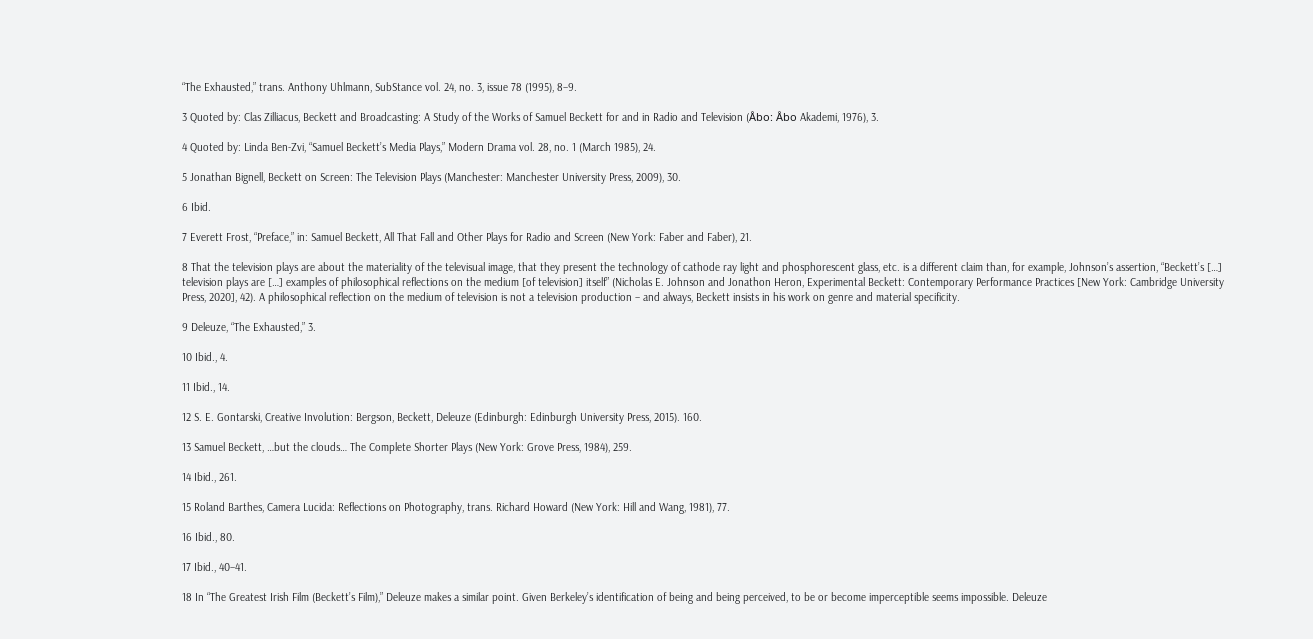“The Exhausted,” trans. Anthony Uhlmann, SubStance vol. 24, no. 3, issue 78 (1995), 8–9.

3 Quoted by: Clas Zilliacus, Beckett and Broadcasting: A Study of the Works of Samuel Beckett for and in Radio and Television (Åbo: Åbo Akademi, 1976), 3.

4 Quoted by: Linda Ben-Zvi, “Samuel Beckett’s Media Plays,” Modern Drama vol. 28, no. 1 (March 1985), 24.

5 Jonathan Bignell, Beckett on Screen: The Television Plays (Manchester: Manchester University Press, 2009), 30.

6 Ibid.

7 Everett Frost, “Preface,” in: Samuel Beckett, All That Fall and Other Plays for Radio and Screen (New York: Faber and Faber), 21.

8 That the television plays are about the materiality of the televisual image, that they present the technology of cathode ray light and phosphorescent glass, etc. is a different claim than, for example, Johnson’s assertion, “Beckett’s […] television plays are […] examples of philosophical reflections on the medium [of television] itself” (Nicholas E. Johnson and Jonathon Heron, Experimental Beckett: Contemporary Performance Practices [New York: Cambridge University Press, 2020], 42). A philosophical reflection on the medium of television is not a television production – and always, Beckett insists in his work on genre and material specificity.

9 Deleuze, “The Exhausted,” 3.

10 Ibid., 4.

11 Ibid., 14.

12 S. E. Gontarski, Creative Involution: Bergson, Beckett, Deleuze (Edinburgh: Edinburgh University Press, 2015). 160.

13 Samuel Beckett, …but the clouds… The Complete Shorter Plays (New York: Grove Press, 1984), 259.

14 Ibid., 261.

15 Roland Barthes, Camera Lucida: Reflections on Photography, trans. Richard Howard (New York: Hill and Wang, 1981), 77.

16 Ibid., 80.

17 Ibid., 40–41.

18 In “The Greatest Irish Film (Beckett’s Film),” Deleuze makes a similar point. Given Berkeley’s identification of being and being perceived, to be or become imperceptible seems impossible. Deleuze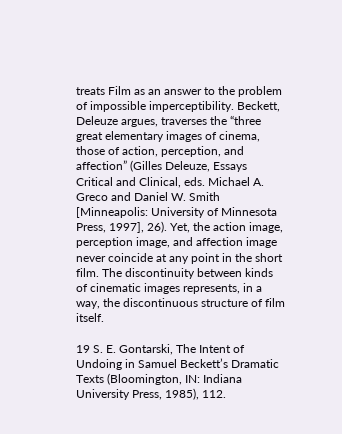treats Film as an answer to the problem of impossible imperceptibility. Beckett, Deleuze argues, traverses the “three great elementary images of cinema, those of action, perception, and affection” (Gilles Deleuze, Essays Critical and Clinical, eds. Michael A. Greco and Daniel W. Smith [Minneapolis: University of Minnesota Press, 1997], 26). Yet, the action image, perception image, and affection image never coincide at any point in the short film. The discontinuity between kinds of cinematic images represents, in a way, the discontinuous structure of film itself.

19 S. E. Gontarski, The Intent of Undoing in Samuel Beckett’s Dramatic Texts (Bloomington, IN: Indiana University Press, 1985), 112.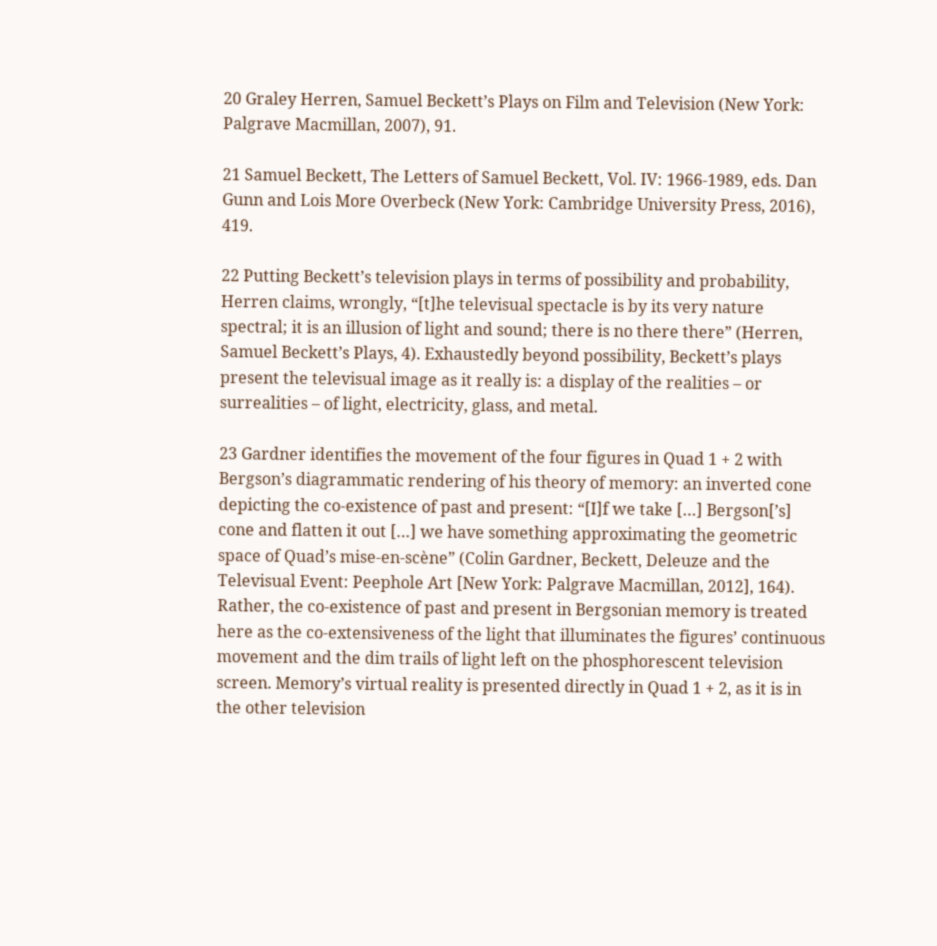20 Graley Herren, Samuel Beckett’s Plays on Film and Television (New York: Palgrave Macmillan, 2007), 91.

21 Samuel Beckett, The Letters of Samuel Beckett, Vol. IV: 1966-1989, eds. Dan Gunn and Lois More Overbeck (New York: Cambridge University Press, 2016), 419.

22 Putting Beckett’s television plays in terms of possibility and probability, Herren claims, wrongly, “[t]he televisual spectacle is by its very nature spectral; it is an illusion of light and sound; there is no there there” (Herren, Samuel Beckett’s Plays, 4). Exhaustedly beyond possibility, Beckett’s plays present the televisual image as it really is: a display of the realities – or surrealities – of light, electricity, glass, and metal.

23 Gardner identifies the movement of the four figures in Quad 1 + 2 with Bergson’s diagrammatic rendering of his theory of memory: an inverted cone depicting the co-existence of past and present: “[I]f we take […] Bergson[’s] cone and flatten it out […] we have something approximating the geometric space of Quad’s mise-en-scène” (Colin Gardner, Beckett, Deleuze and the Televisual Event: Peephole Art [New York: Palgrave Macmillan, 2012], 164). Rather, the co-existence of past and present in Bergsonian memory is treated here as the co-extensiveness of the light that illuminates the figures’ continuous movement and the dim trails of light left on the phosphorescent television screen. Memory’s virtual reality is presented directly in Quad 1 + 2, as it is in the other television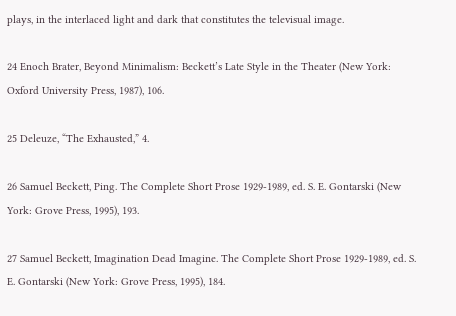plays, in the interlaced light and dark that constitutes the televisual image.

24 Enoch Brater, Beyond Minimalism: Beckett’s Late Style in the Theater (New York: Oxford University Press, 1987), 106.

25 Deleuze, “The Exhausted,” 4.

26 Samuel Beckett, Ping. The Complete Short Prose 1929-1989, ed. S. E. Gontarski (New York: Grove Press, 1995), 193.

27 Samuel Beckett, Imagination Dead Imagine. The Complete Short Prose 1929-1989, ed. S. E. Gontarski (New York: Grove Press, 1995), 184.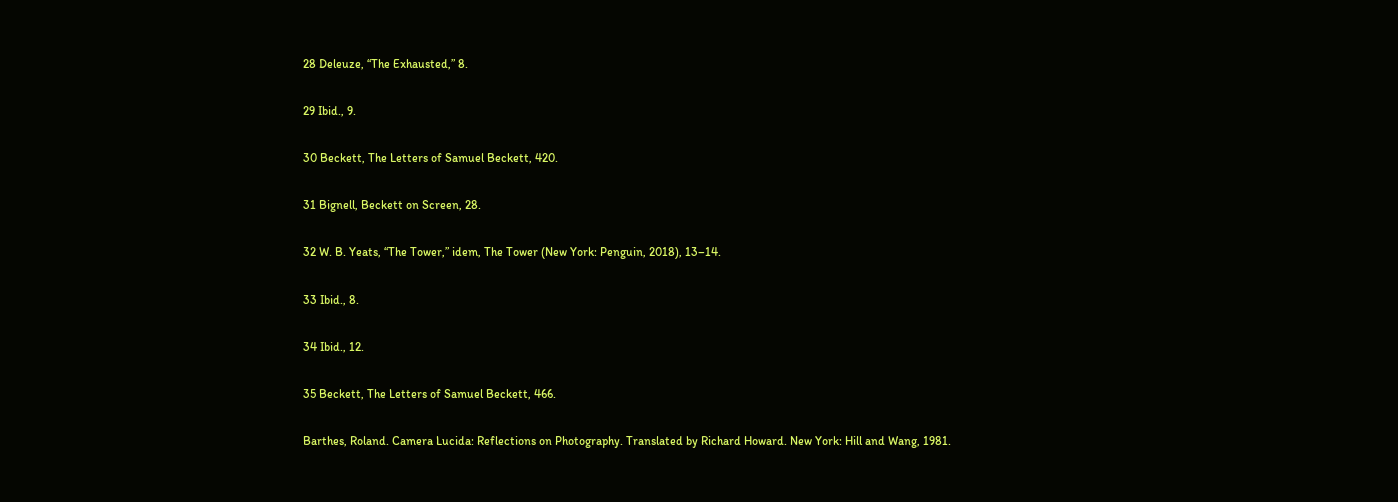28 Deleuze, “The Exhausted,” 8.

29 Ibid., 9.

30 Beckett, The Letters of Samuel Beckett, 420.

31 Bignell, Beckett on Screen, 28.

32 W. B. Yeats, “The Tower,” idem, The Tower (New York: Penguin, 2018), 13–14.

33 Ibid., 8.

34 Ibid., 12.

35 Beckett, The Letters of Samuel Beckett, 466.

Barthes, Roland. Camera Lucida: Reflections on Photography. Translated by Richard Howard. New York: Hill and Wang, 1981.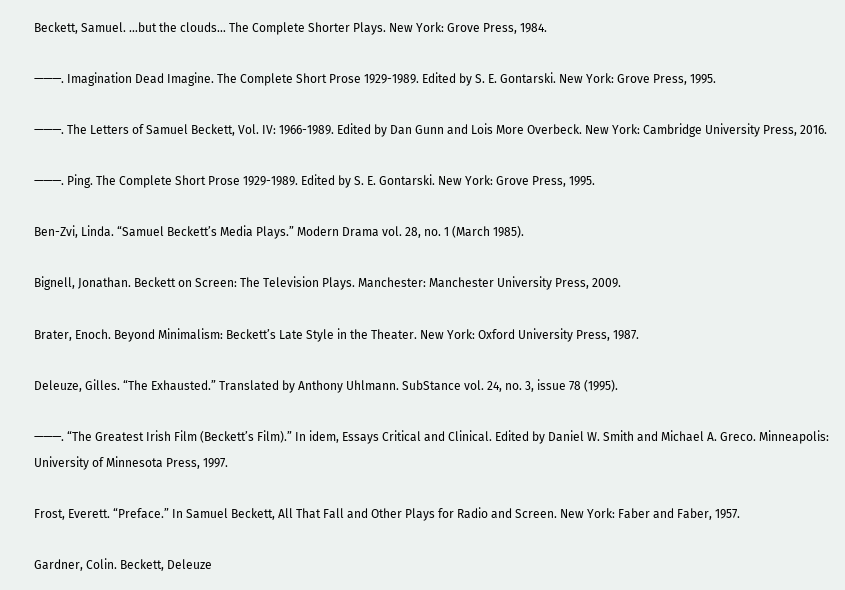Beckett, Samuel. …but the clouds… The Complete Shorter Plays. New York: Grove Press, 1984.

———. Imagination Dead Imagine. The Complete Short Prose 1929-1989. Edited by S. E. Gontarski. New York: Grove Press, 1995.

———. The Letters of Samuel Beckett, Vol. IV: 1966-1989. Edited by Dan Gunn and Lois More Overbeck. New York: Cambridge University Press, 2016.

———. Ping. The Complete Short Prose 1929-1989. Edited by S. E. Gontarski. New York: Grove Press, 1995.

Ben-Zvi, Linda. “Samuel Beckett’s Media Plays.” Modern Drama vol. 28, no. 1 (March 1985).

Bignell, Jonathan. Beckett on Screen: The Television Plays. Manchester: Manchester University Press, 2009.

Brater, Enoch. Beyond Minimalism: Beckett’s Late Style in the Theater. New York: Oxford University Press, 1987.

Deleuze, Gilles. “The Exhausted.” Translated by Anthony Uhlmann. SubStance vol. 24, no. 3, issue 78 (1995).

———. “The Greatest Irish Film (Beckett’s Film).” In idem, Essays Critical and Clinical. Edited by Daniel W. Smith and Michael A. Greco. Minneapolis: University of Minnesota Press, 1997.

Frost, Everett. “Preface.” In Samuel Beckett, All That Fall and Other Plays for Radio and Screen. New York: Faber and Faber, 1957.

Gardner, Colin. Beckett, Deleuze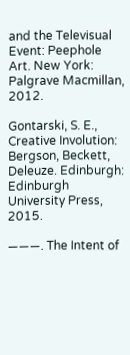and the Televisual Event: Peephole Art. New York: Palgrave Macmillan, 2012.

Gontarski, S. E., Creative Involution: Bergson, Beckett, Deleuze. Edinburgh: Edinburgh University Press, 2015.

———. The Intent of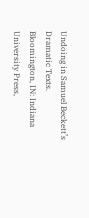Undoing in Samuel Beckett’s Dramatic Texts. Bloomington, IN: Indiana University Press,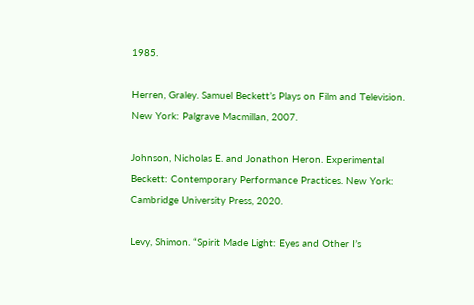1985.

Herren, Graley. Samuel Beckett’s Plays on Film and Television. New York: Palgrave Macmillan, 2007.

Johnson, Nicholas E. and Jonathon Heron. Experimental Beckett: Contemporary Performance Practices. New York: Cambridge University Press, 2020.

Levy, Shimon. “Spirit Made Light: Eyes and Other I’s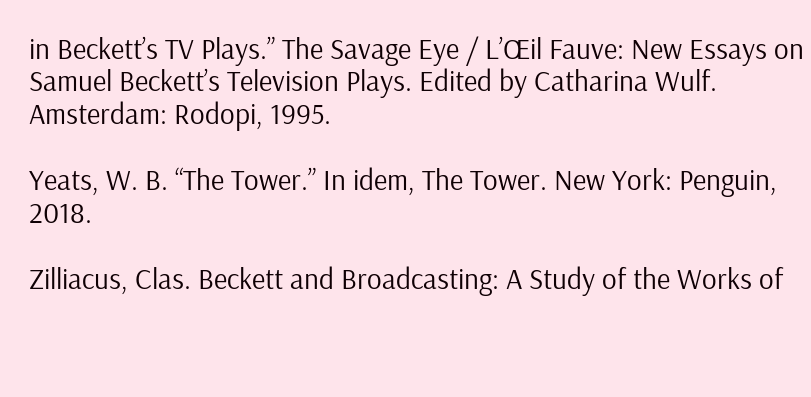in Beckett’s TV Plays.” The Savage Eye / L’Œil Fauve: New Essays on Samuel Beckett’s Television Plays. Edited by Catharina Wulf. Amsterdam: Rodopi, 1995.

Yeats, W. B. “The Tower.” In idem, The Tower. New York: Penguin, 2018.

Zilliacus, Clas. Beckett and Broadcasting: A Study of the Works of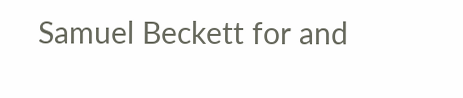Samuel Beckett for and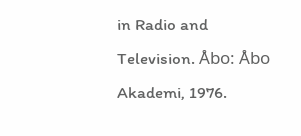in Radio and Television. Åbo: Åbo Akademi, 1976.